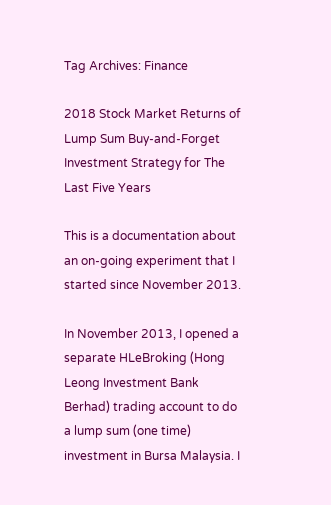Tag Archives: Finance

2018 Stock Market Returns of Lump Sum Buy-and-Forget Investment Strategy for The Last Five Years

This is a documentation about an on-going experiment that I started since November 2013.

In November 2013, I opened a separate HLeBroking (Hong Leong Investment Bank Berhad) trading account to do a lump sum (one time) investment in Bursa Malaysia. I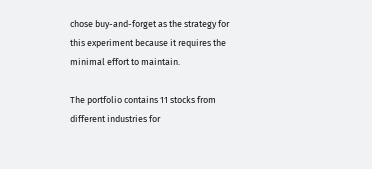chose buy-and-forget as the strategy for this experiment because it requires the minimal effort to maintain.

The portfolio contains 11 stocks from different industries for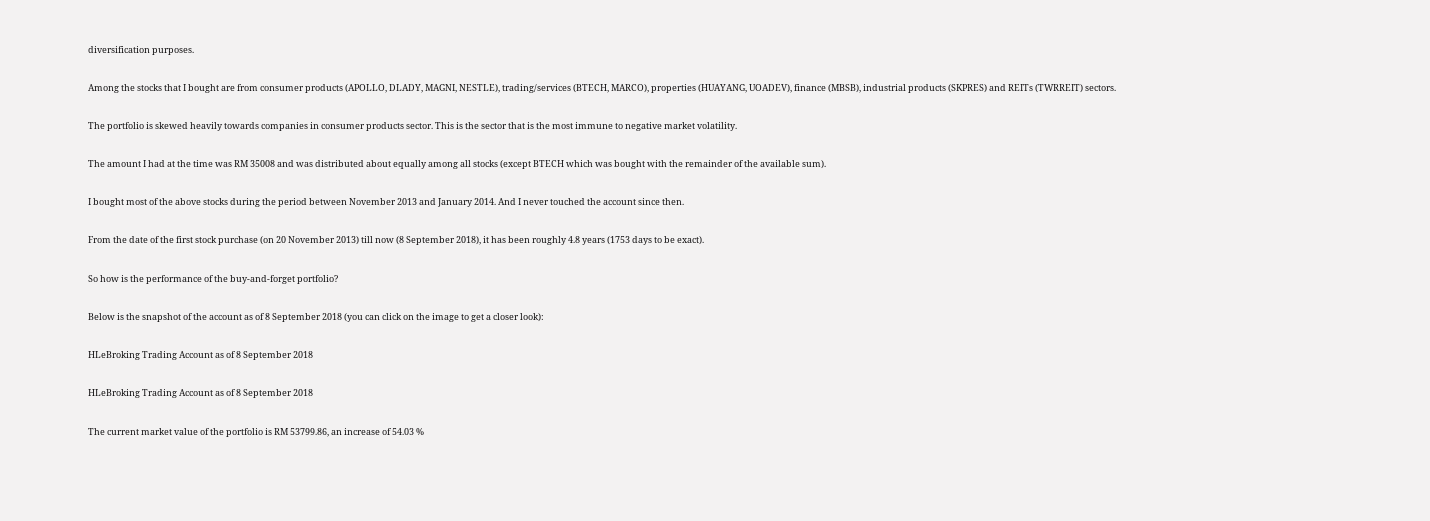diversification purposes.

Among the stocks that I bought are from consumer products (APOLLO, DLADY, MAGNI, NESTLE), trading/services (BTECH, MARCO), properties (HUAYANG, UOADEV), finance (MBSB), industrial products (SKPRES) and REITs (TWRREIT) sectors.

The portfolio is skewed heavily towards companies in consumer products sector. This is the sector that is the most immune to negative market volatility.

The amount I had at the time was RM 35008 and was distributed about equally among all stocks (except BTECH which was bought with the remainder of the available sum).

I bought most of the above stocks during the period between November 2013 and January 2014. And I never touched the account since then.

From the date of the first stock purchase (on 20 November 2013) till now (8 September 2018), it has been roughly 4.8 years (1753 days to be exact).

So how is the performance of the buy-and-forget portfolio?

Below is the snapshot of the account as of 8 September 2018 (you can click on the image to get a closer look):

HLeBroking Trading Account as of 8 September 2018

HLeBroking Trading Account as of 8 September 2018

The current market value of the portfolio is RM 53799.86, an increase of 54.03 %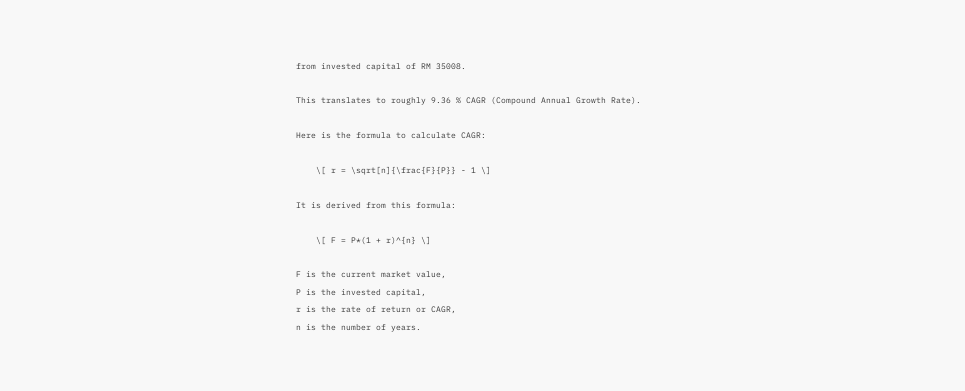from invested capital of RM 35008.

This translates to roughly 9.36 % CAGR (Compound Annual Growth Rate).

Here is the formula to calculate CAGR:

    \[ r = \sqrt[n]{\frac{F}{P}} - 1 \]

It is derived from this formula:

    \[ F = P*(1 + r)^{n} \]

F is the current market value,
P is the invested capital,
r is the rate of return or CAGR,
n is the number of years.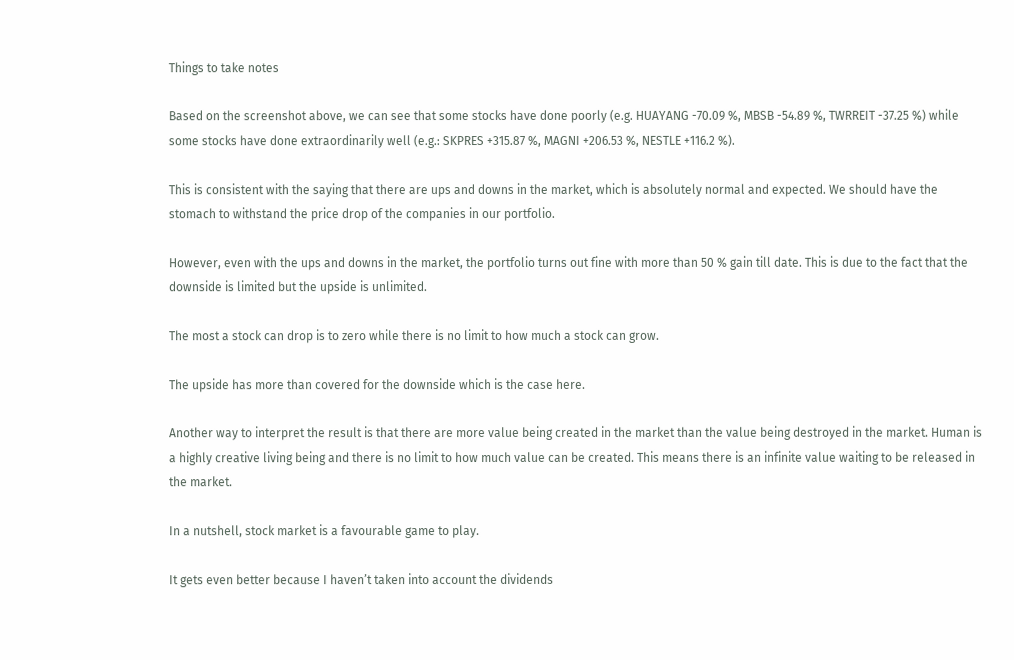Things to take notes

Based on the screenshot above, we can see that some stocks have done poorly (e.g. HUAYANG -70.09 %, MBSB -54.89 %, TWRREIT -37.25 %) while some stocks have done extraordinarily well (e.g.: SKPRES +315.87 %, MAGNI +206.53 %, NESTLE +116.2 %).

This is consistent with the saying that there are ups and downs in the market, which is absolutely normal and expected. We should have the stomach to withstand the price drop of the companies in our portfolio.

However, even with the ups and downs in the market, the portfolio turns out fine with more than 50 % gain till date. This is due to the fact that the downside is limited but the upside is unlimited.

The most a stock can drop is to zero while there is no limit to how much a stock can grow.

The upside has more than covered for the downside which is the case here.

Another way to interpret the result is that there are more value being created in the market than the value being destroyed in the market. Human is a highly creative living being and there is no limit to how much value can be created. This means there is an infinite value waiting to be released in the market.

In a nutshell, stock market is a favourable game to play.

It gets even better because I haven’t taken into account the dividends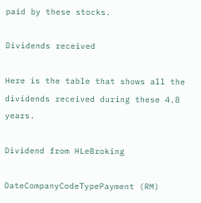paid by these stocks.

Dividends received

Here is the table that shows all the dividends received during these 4.8 years.

Dividend from HLeBroking

DateCompanyCodeTypePayment (RM)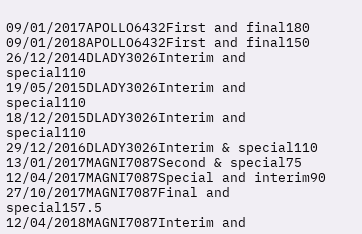09/01/2017APOLLO6432First and final180
09/01/2018APOLLO6432First and final150
26/12/2014DLADY3026Interim and special110
19/05/2015DLADY3026Interim and special110
18/12/2015DLADY3026Interim and special110
29/12/2016DLADY3026Interim & special110
13/01/2017MAGNI7087Second & special75
12/04/2017MAGNI7087Special and interim90
27/10/2017MAGNI7087Final and special157.5
12/04/2018MAGNI7087Interim and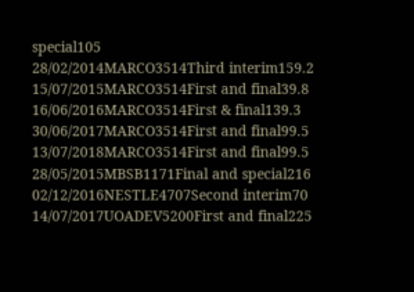special105
28/02/2014MARCO3514Third interim159.2
15/07/2015MARCO3514First and final39.8
16/06/2016MARCO3514First & final139.3
30/06/2017MARCO3514First and final99.5
13/07/2018MARCO3514First and final99.5
28/05/2015MBSB1171Final and special216
02/12/2016NESTLE4707Second interim70
14/07/2017UOADEV5200First and final225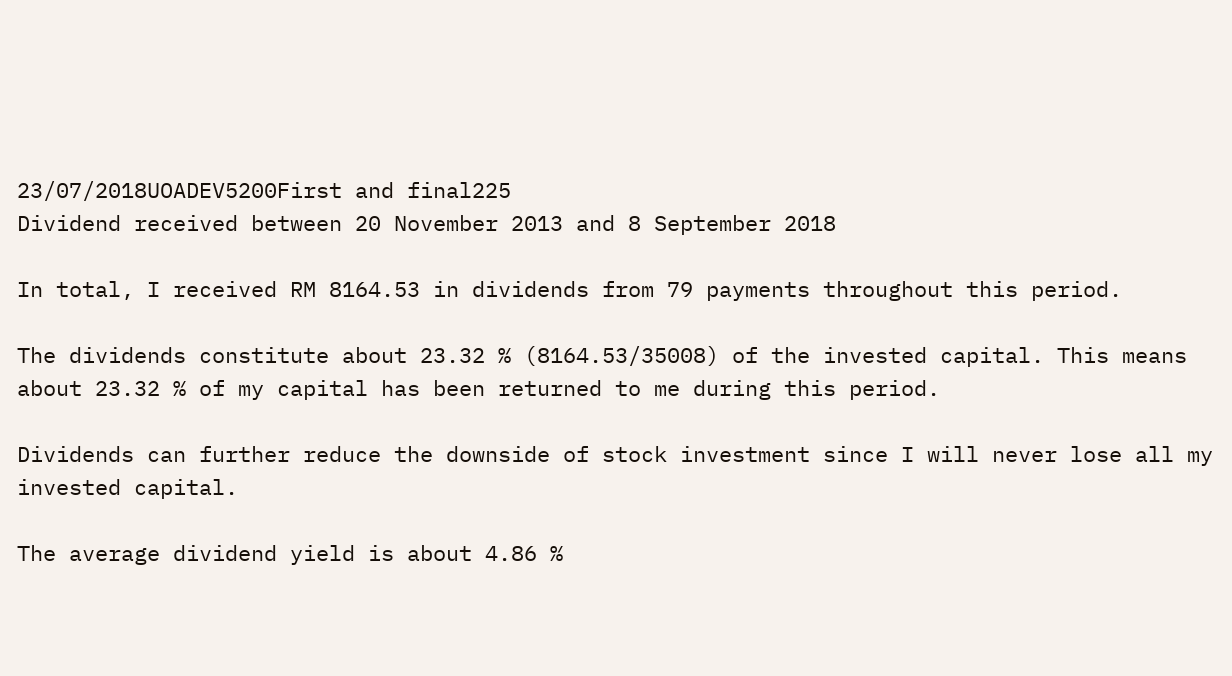23/07/2018UOADEV5200First and final225
Dividend received between 20 November 2013 and 8 September 2018

In total, I received RM 8164.53 in dividends from 79 payments throughout this period.

The dividends constitute about 23.32 % (8164.53/35008) of the invested capital. This means about 23.32 % of my capital has been returned to me during this period.

Dividends can further reduce the downside of stock investment since I will never lose all my invested capital.

The average dividend yield is about 4.86 %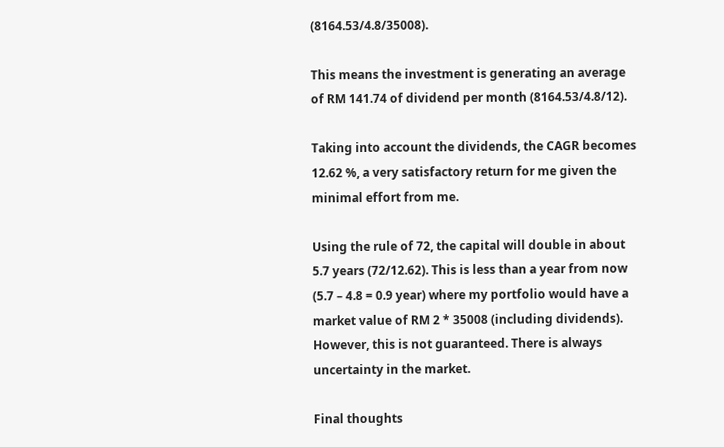(8164.53/4.8/35008).

This means the investment is generating an average of RM 141.74 of dividend per month (8164.53/4.8/12).

Taking into account the dividends, the CAGR becomes 12.62 %, a very satisfactory return for me given the minimal effort from me.

Using the rule of 72, the capital will double in about 5.7 years (72/12.62). This is less than a year from now (5.7 – 4.8 = 0.9 year) where my portfolio would have a market value of RM 2 * 35008 (including dividends). However, this is not guaranteed. There is always uncertainty in the market.

Final thoughts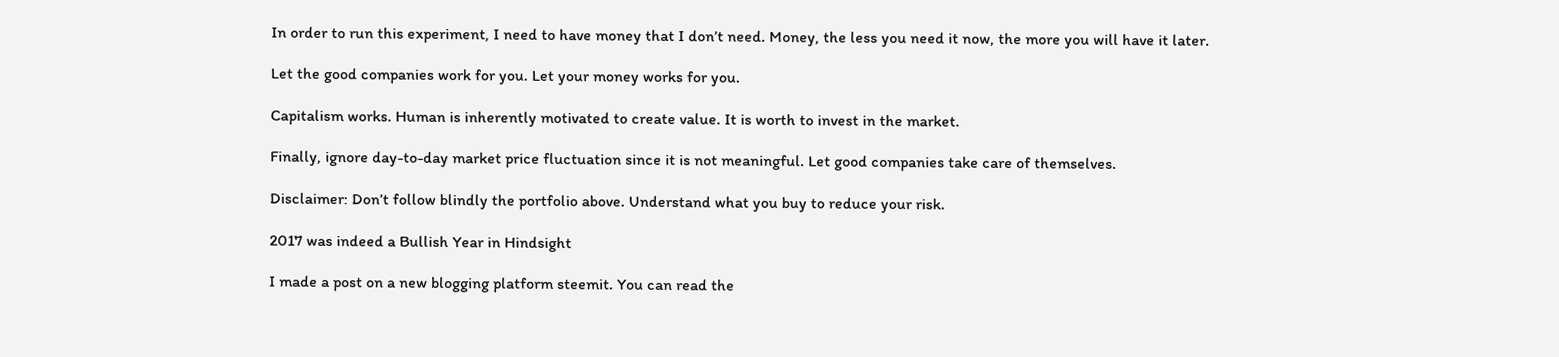In order to run this experiment, I need to have money that I don’t need. Money, the less you need it now, the more you will have it later.

Let the good companies work for you. Let your money works for you.

Capitalism works. Human is inherently motivated to create value. It is worth to invest in the market.

Finally, ignore day-to-day market price fluctuation since it is not meaningful. Let good companies take care of themselves.

Disclaimer: Don’t follow blindly the portfolio above. Understand what you buy to reduce your risk.

2017 was indeed a Bullish Year in Hindsight

I made a post on a new blogging platform steemit. You can read the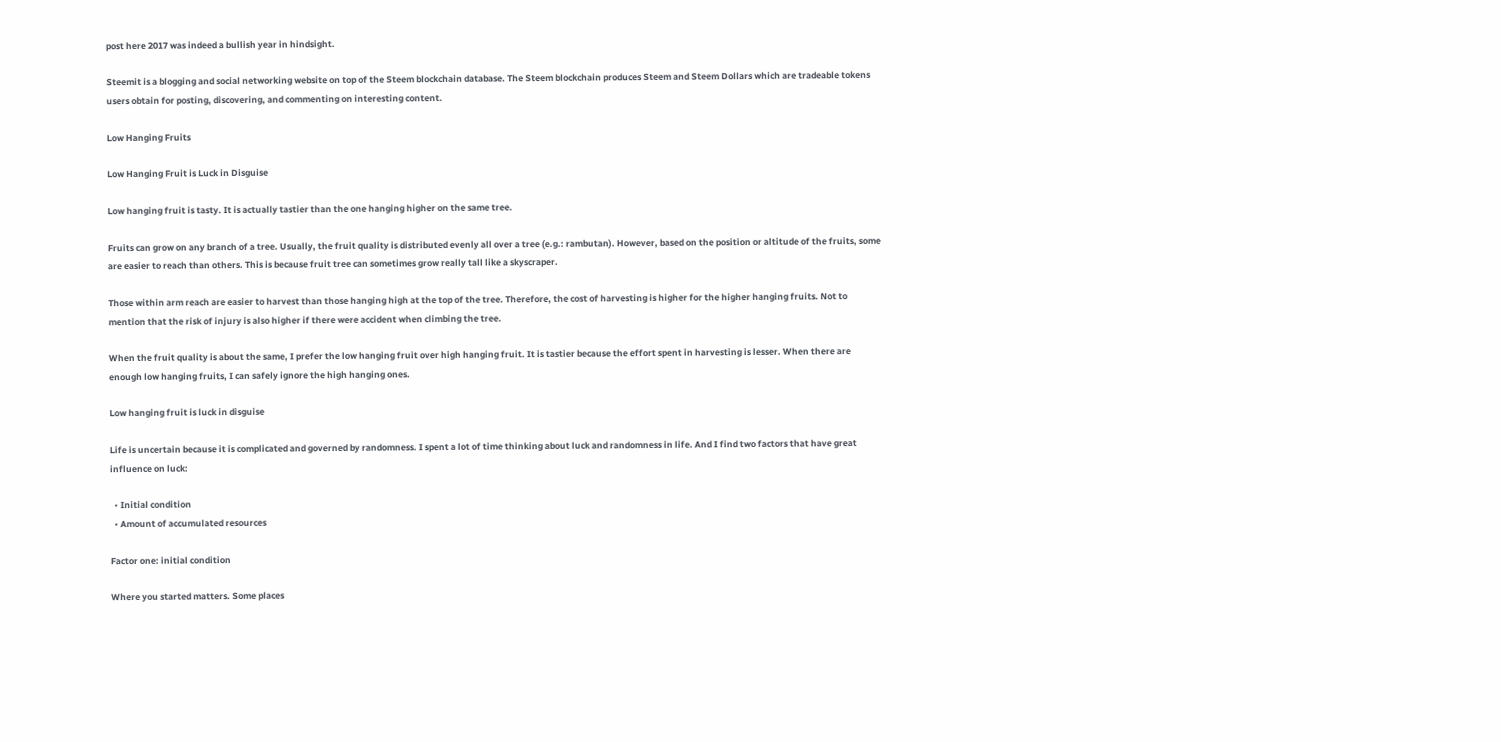post here 2017 was indeed a bullish year in hindsight.

Steemit is a blogging and social networking website on top of the Steem blockchain database. The Steem blockchain produces Steem and Steem Dollars which are tradeable tokens users obtain for posting, discovering, and commenting on interesting content.

Low Hanging Fruits

Low Hanging Fruit is Luck in Disguise

Low hanging fruit is tasty. It is actually tastier than the one hanging higher on the same tree.

Fruits can grow on any branch of a tree. Usually, the fruit quality is distributed evenly all over a tree (e.g.: rambutan). However, based on the position or altitude of the fruits, some are easier to reach than others. This is because fruit tree can sometimes grow really tall like a skyscraper.

Those within arm reach are easier to harvest than those hanging high at the top of the tree. Therefore, the cost of harvesting is higher for the higher hanging fruits. Not to mention that the risk of injury is also higher if there were accident when climbing the tree.

When the fruit quality is about the same, I prefer the low hanging fruit over high hanging fruit. It is tastier because the effort spent in harvesting is lesser. When there are enough low hanging fruits, I can safely ignore the high hanging ones.

Low hanging fruit is luck in disguise

Life is uncertain because it is complicated and governed by randomness. I spent a lot of time thinking about luck and randomness in life. And I find two factors that have great influence on luck:

  • Initial condition
  • Amount of accumulated resources

Factor one: initial condition

Where you started matters. Some places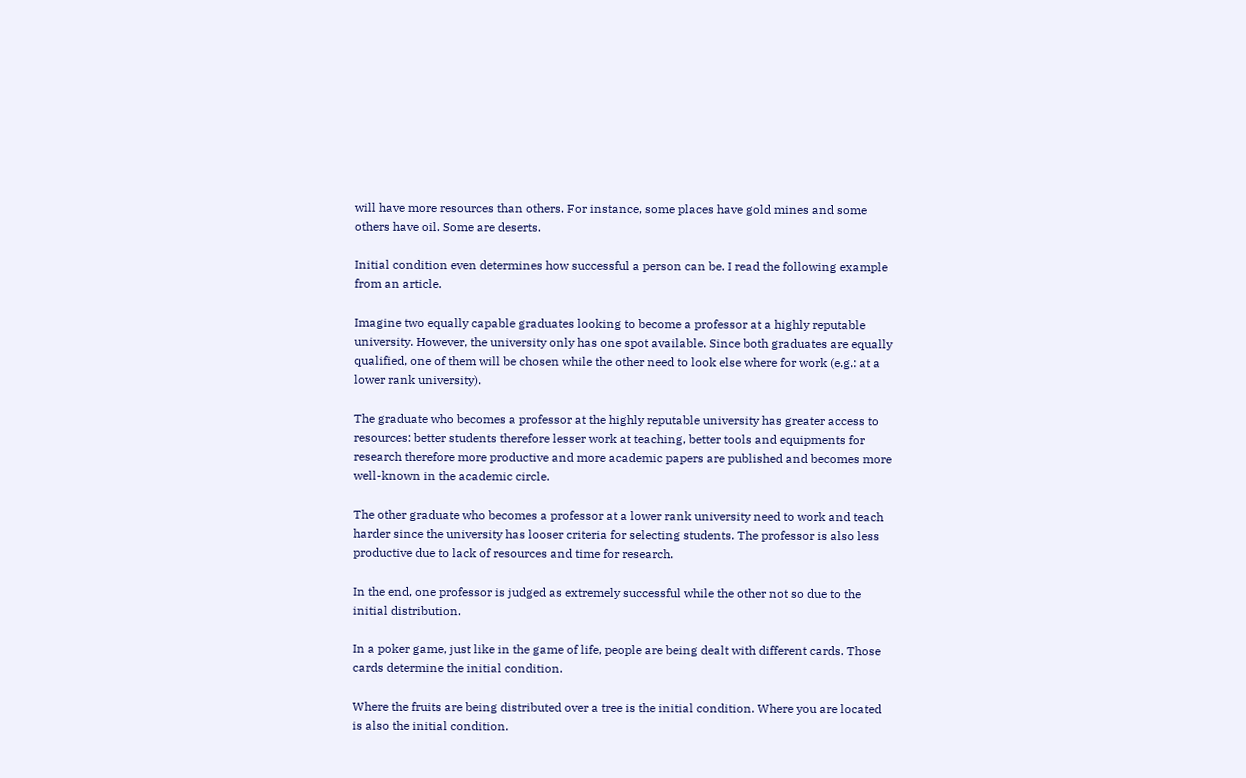will have more resources than others. For instance, some places have gold mines and some others have oil. Some are deserts.

Initial condition even determines how successful a person can be. I read the following example from an article.

Imagine two equally capable graduates looking to become a professor at a highly reputable university. However, the university only has one spot available. Since both graduates are equally qualified, one of them will be chosen while the other need to look else where for work (e.g.: at a lower rank university).

The graduate who becomes a professor at the highly reputable university has greater access to resources: better students therefore lesser work at teaching, better tools and equipments for research therefore more productive and more academic papers are published and becomes more well-known in the academic circle.

The other graduate who becomes a professor at a lower rank university need to work and teach harder since the university has looser criteria for selecting students. The professor is also less productive due to lack of resources and time for research.

In the end, one professor is judged as extremely successful while the other not so due to the initial distribution.

In a poker game, just like in the game of life, people are being dealt with different cards. Those cards determine the initial condition.

Where the fruits are being distributed over a tree is the initial condition. Where you are located is also the initial condition.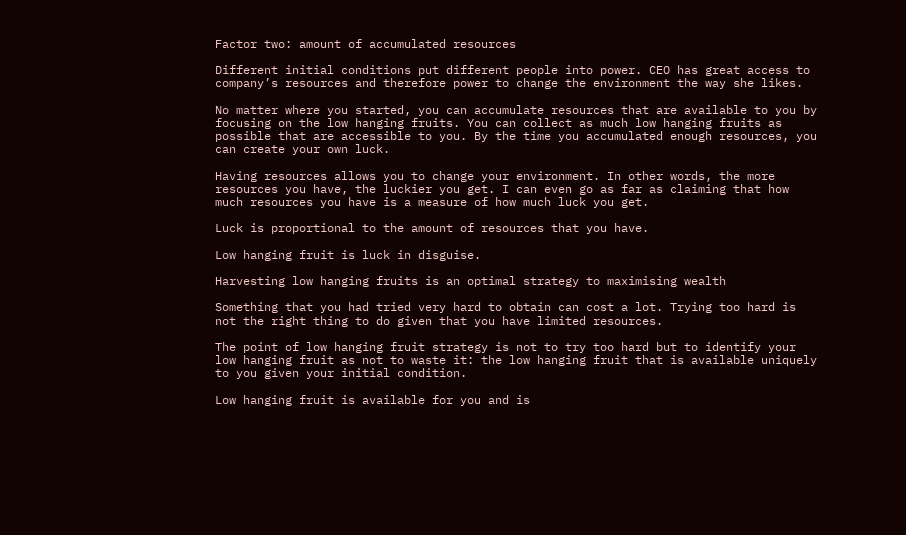Factor two: amount of accumulated resources

Different initial conditions put different people into power. CEO has great access to company’s resources and therefore power to change the environment the way she likes.

No matter where you started, you can accumulate resources that are available to you by focusing on the low hanging fruits. You can collect as much low hanging fruits as possible that are accessible to you. By the time you accumulated enough resources, you can create your own luck.

Having resources allows you to change your environment. In other words, the more resources you have, the luckier you get. I can even go as far as claiming that how much resources you have is a measure of how much luck you get.

Luck is proportional to the amount of resources that you have.

Low hanging fruit is luck in disguise.

Harvesting low hanging fruits is an optimal strategy to maximising wealth

Something that you had tried very hard to obtain can cost a lot. Trying too hard is not the right thing to do given that you have limited resources.

The point of low hanging fruit strategy is not to try too hard but to identify your low hanging fruit as not to waste it: the low hanging fruit that is available uniquely to you given your initial condition.

Low hanging fruit is available for you and is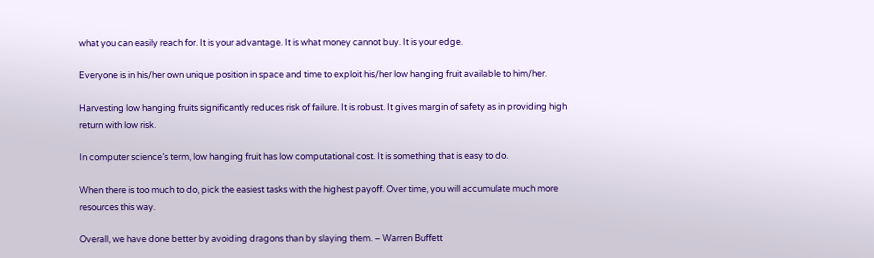what you can easily reach for. It is your advantage. It is what money cannot buy. It is your edge.

Everyone is in his/her own unique position in space and time to exploit his/her low hanging fruit available to him/her.

Harvesting low hanging fruits significantly reduces risk of failure. It is robust. It gives margin of safety as in providing high return with low risk.

In computer science’s term, low hanging fruit has low computational cost. It is something that is easy to do.

When there is too much to do, pick the easiest tasks with the highest payoff. Over time, you will accumulate much more resources this way.

Overall, we have done better by avoiding dragons than by slaying them. – Warren Buffett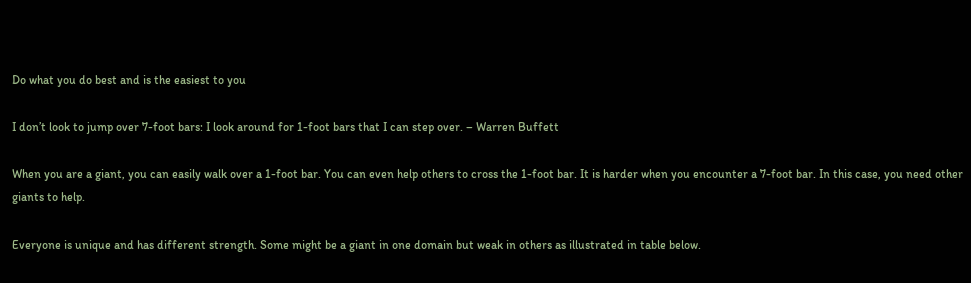Do what you do best and is the easiest to you

I don’t look to jump over 7-foot bars: I look around for 1-foot bars that I can step over. – Warren Buffett

When you are a giant, you can easily walk over a 1-foot bar. You can even help others to cross the 1-foot bar. It is harder when you encounter a 7-foot bar. In this case, you need other giants to help.

Everyone is unique and has different strength. Some might be a giant in one domain but weak in others as illustrated in table below.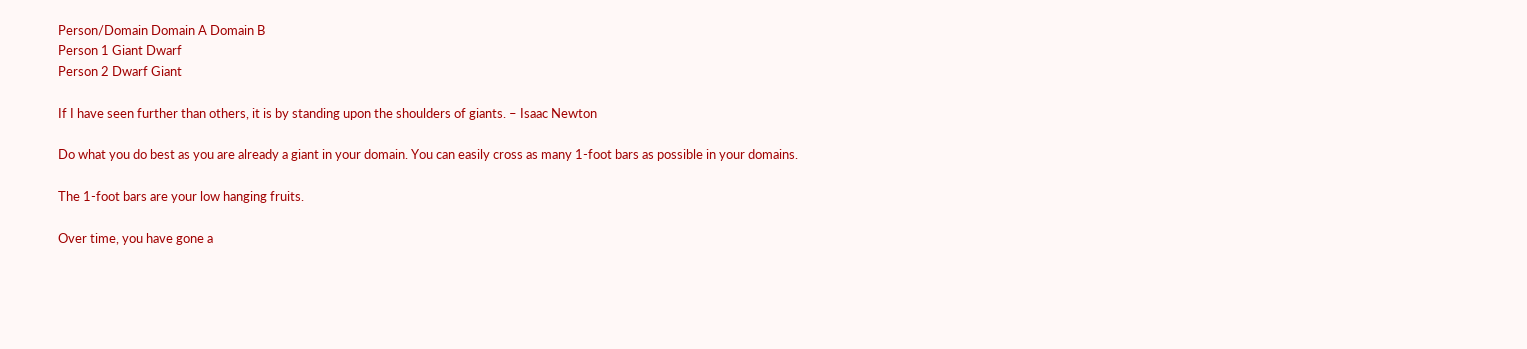Person/Domain Domain A Domain B
Person 1 Giant Dwarf
Person 2 Dwarf Giant

If I have seen further than others, it is by standing upon the shoulders of giants. – Isaac Newton

Do what you do best as you are already a giant in your domain. You can easily cross as many 1-foot bars as possible in your domains.

The 1-foot bars are your low hanging fruits.

Over time, you have gone a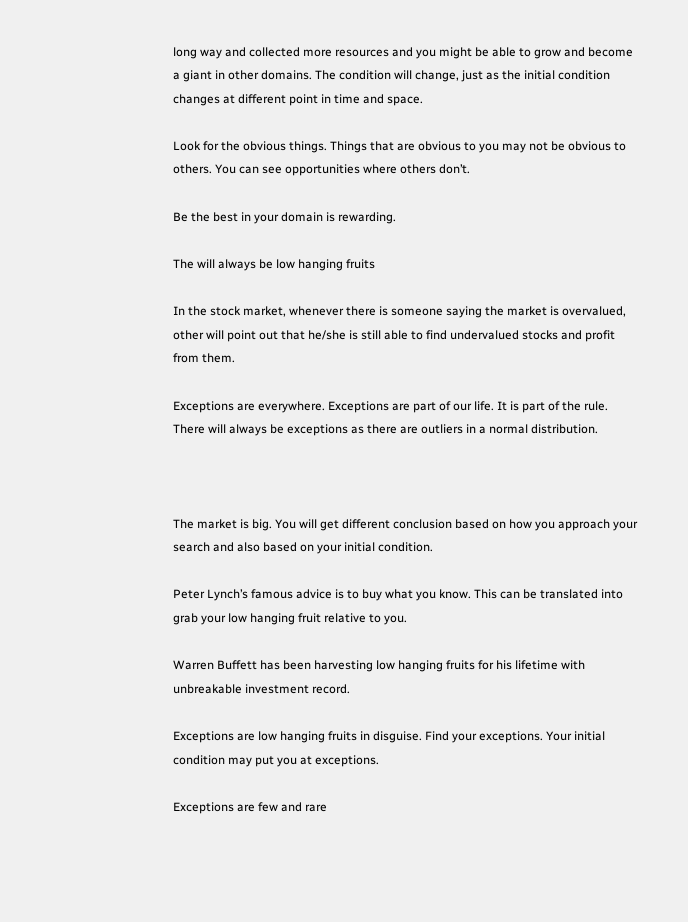long way and collected more resources and you might be able to grow and become a giant in other domains. The condition will change, just as the initial condition changes at different point in time and space.

Look for the obvious things. Things that are obvious to you may not be obvious to others. You can see opportunities where others don’t.

Be the best in your domain is rewarding.

The will always be low hanging fruits

In the stock market, whenever there is someone saying the market is overvalued, other will point out that he/she is still able to find undervalued stocks and profit from them.

Exceptions are everywhere. Exceptions are part of our life. It is part of the rule. There will always be exceptions as there are outliers in a normal distribution.



The market is big. You will get different conclusion based on how you approach your search and also based on your initial condition.

Peter Lynch’s famous advice is to buy what you know. This can be translated into grab your low hanging fruit relative to you.

Warren Buffett has been harvesting low hanging fruits for his lifetime with unbreakable investment record.

Exceptions are low hanging fruits in disguise. Find your exceptions. Your initial condition may put you at exceptions.

Exceptions are few and rare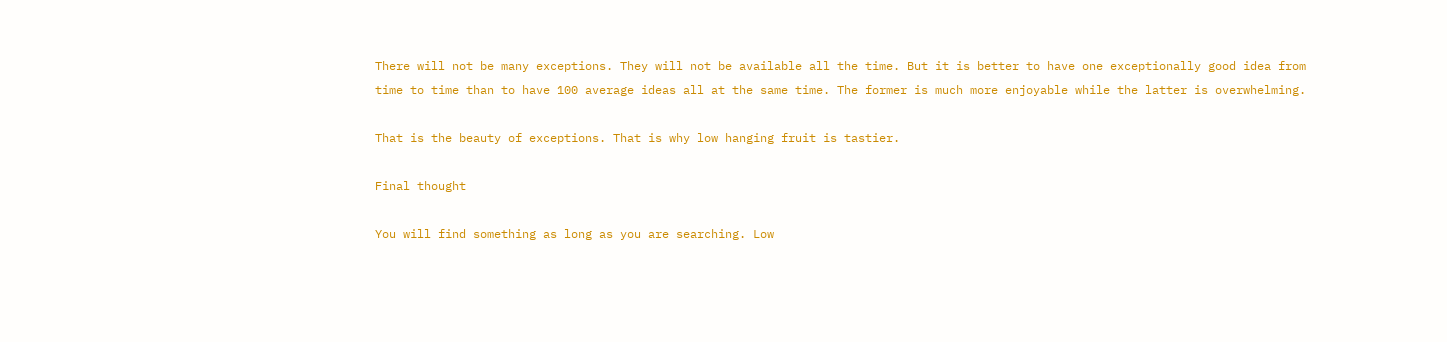There will not be many exceptions. They will not be available all the time. But it is better to have one exceptionally good idea from time to time than to have 100 average ideas all at the same time. The former is much more enjoyable while the latter is overwhelming.

That is the beauty of exceptions. That is why low hanging fruit is tastier.

Final thought

You will find something as long as you are searching. Low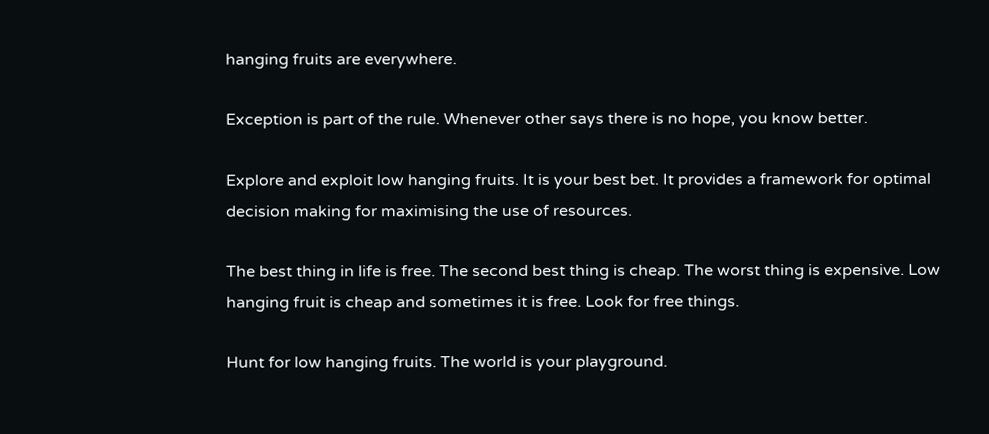hanging fruits are everywhere.

Exception is part of the rule. Whenever other says there is no hope, you know better.

Explore and exploit low hanging fruits. It is your best bet. It provides a framework for optimal decision making for maximising the use of resources.

The best thing in life is free. The second best thing is cheap. The worst thing is expensive. Low hanging fruit is cheap and sometimes it is free. Look for free things.

Hunt for low hanging fruits. The world is your playground.